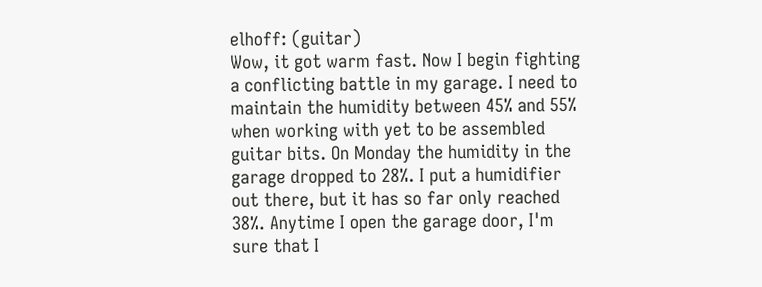elhoff: (guitar)
Wow, it got warm fast. Now I begin fighting a conflicting battle in my garage. I need to maintain the humidity between 45% and 55% when working with yet to be assembled guitar bits. On Monday the humidity in the garage dropped to 28%. I put a humidifier out there, but it has so far only reached 38%. Anytime I open the garage door, I'm sure that I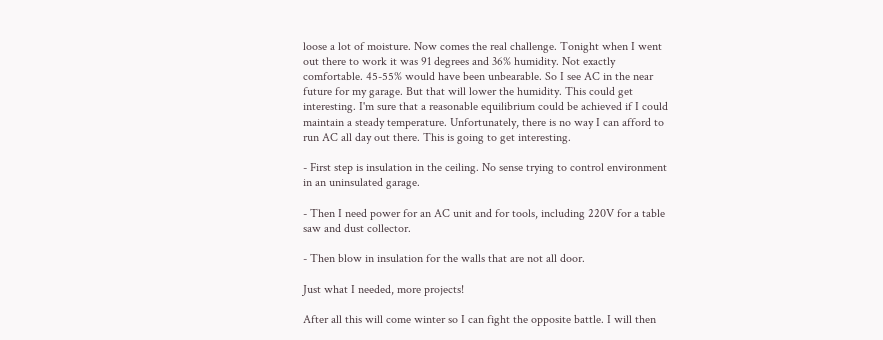loose a lot of moisture. Now comes the real challenge. Tonight when I went out there to work it was 91 degrees and 36% humidity. Not exactly comfortable. 45-55% would have been unbearable. So I see AC in the near future for my garage. But that will lower the humidity. This could get interesting. I'm sure that a reasonable equilibrium could be achieved if I could maintain a steady temperature. Unfortunately, there is no way I can afford to run AC all day out there. This is going to get interesting.

- First step is insulation in the ceiling. No sense trying to control environment in an uninsulated garage.

- Then I need power for an AC unit and for tools, including 220V for a table saw and dust collector.

- Then blow in insulation for the walls that are not all door.

Just what I needed, more projects!

After all this will come winter so I can fight the opposite battle. I will then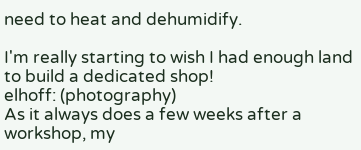need to heat and dehumidify.

I'm really starting to wish I had enough land to build a dedicated shop!
elhoff: (photography)
As it always does a few weeks after a workshop, my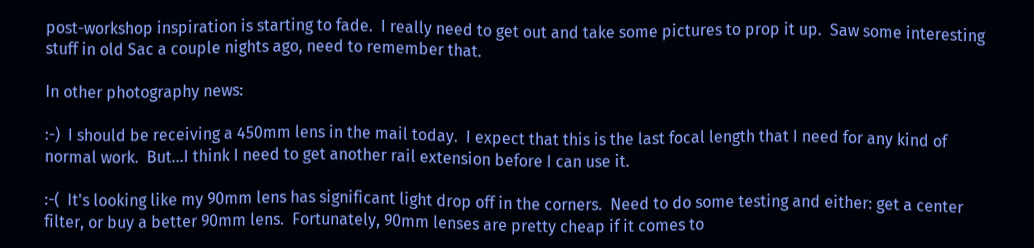post-workshop inspiration is starting to fade.  I really need to get out and take some pictures to prop it up.  Saw some interesting stuff in old Sac a couple nights ago, need to remember that.

In other photography news:

:-)  I should be receiving a 450mm lens in the mail today.  I expect that this is the last focal length that I need for any kind of normal work.  But...I think I need to get another rail extension before I can use it.

:-(  It's looking like my 90mm lens has significant light drop off in the corners.  Need to do some testing and either: get a center filter, or buy a better 90mm lens.  Fortunately, 90mm lenses are pretty cheap if it comes to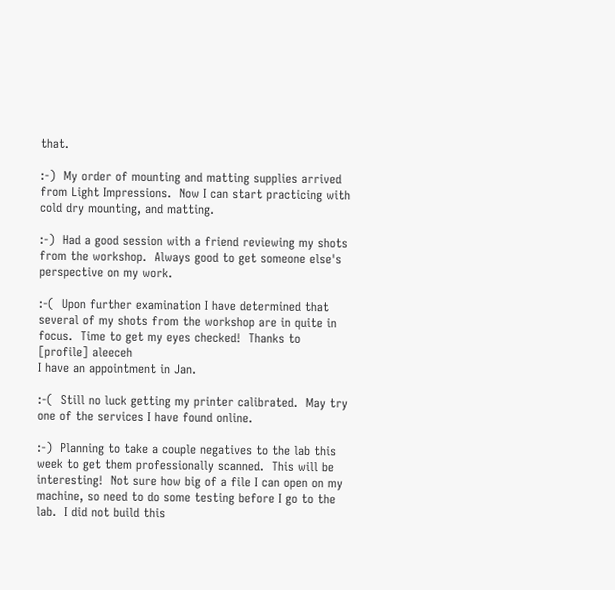that.

:-)  My order of mounting and matting supplies arrived from Light Impressions.  Now I can start practicing with cold dry mounting, and matting.

:-)  Had a good session with a friend reviewing my shots from the workshop.  Always good to get someone else's perspective on my work.

:-(  Upon further examination I have determined that several of my shots from the workshop are in quite in focus.  Time to get my eyes checked!  Thanks to
[profile] aleeceh
I have an appointment in Jan.

:-(  Still no luck getting my printer calibrated.  May try one of the services I have found online.

:-)  Planning to take a couple negatives to the lab this week to get them professionally scanned.  This will be interesting!  Not sure how big of a file I can open on my machine, so need to do some testing before I go to the lab.  I did not build this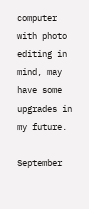computer with photo editing in mind, may have some upgrades in my future.

September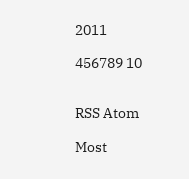2011

456789 10


RSS Atom

Most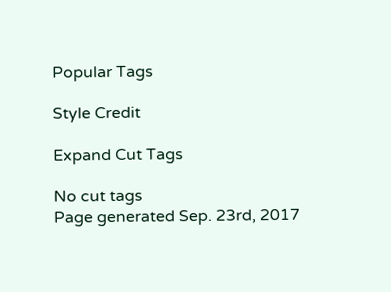Popular Tags

Style Credit

Expand Cut Tags

No cut tags
Page generated Sep. 23rd, 2017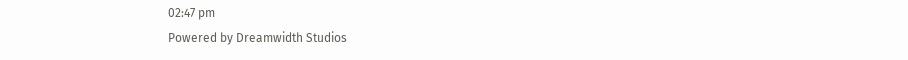02:47 pm
Powered by Dreamwidth Studios